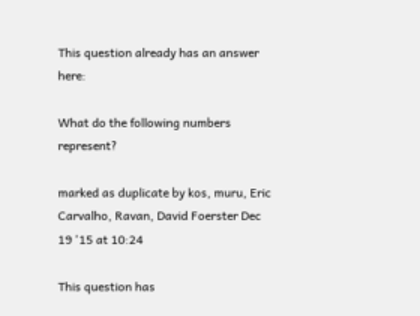This question already has an answer here:

What do the following numbers represent?

marked as duplicate by kos, muru, Eric Carvalho, Ravan, David Foerster Dec 19 '15 at 10:24

This question has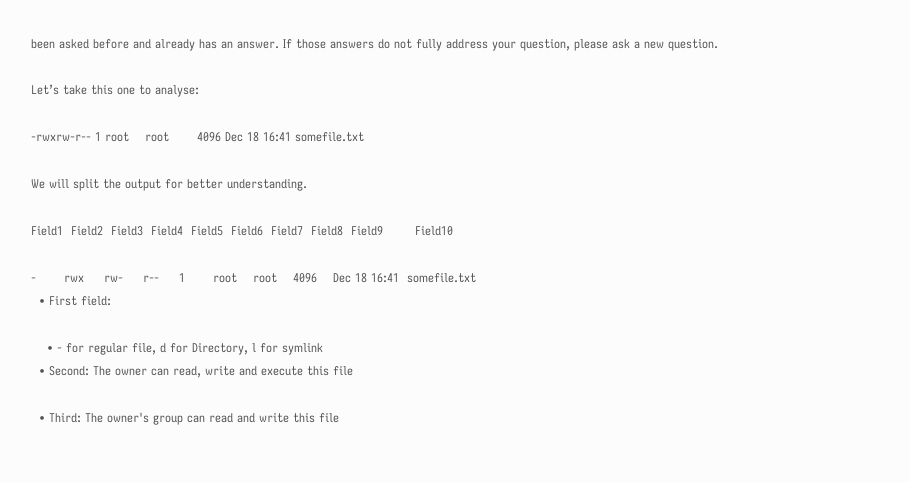been asked before and already has an answer. If those answers do not fully address your question, please ask a new question.

Let’s take this one to analyse:

-rwxrw-r-- 1 root    root       4096 Dec 18 16:41 somefile.txt

We will split the output for better understanding.

Field1  Field2  Field3  Field4  Field5  Field6  Field7  Field8  Field9        Field10

-       rwx     rw-     r--     1       root    root    4096    Dec 18 16:41  somefile.txt
  • First field:

    • - for regular file, d for Directory, l for symlink
  • Second: The owner can read, write and execute this file

  • Third: The owner's group can read and write this file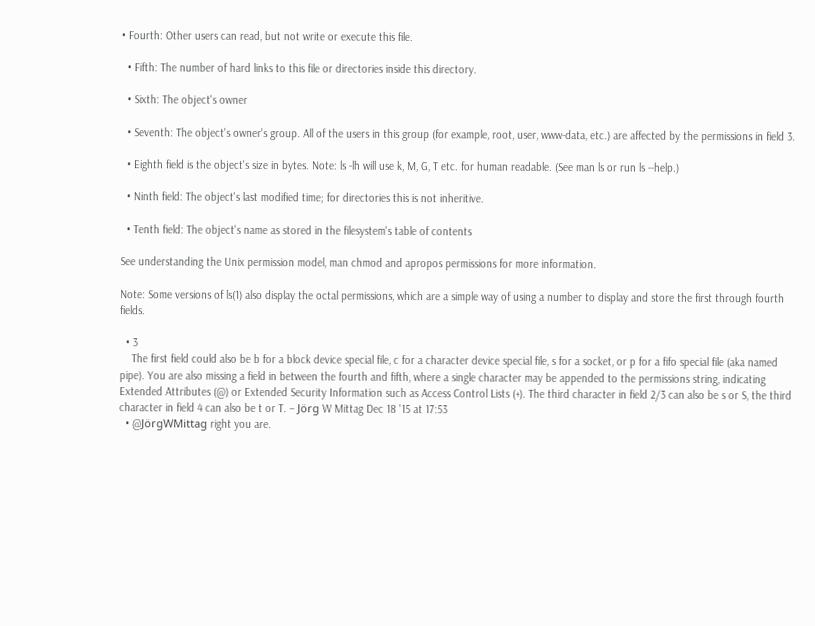• Fourth: Other users can read, but not write or execute this file.

  • Fifth: The number of hard links to this file or directories inside this directory.

  • Sixth: The object's owner

  • Seventh: The object's owner's group. All of the users in this group (for example, root, user, www-data, etc.) are affected by the permissions in field 3.

  • Eighth field is the object's size in bytes. Note: ls -lh will use k, M, G, T etc. for human readable. (See man ls or run ls --help.)

  • Ninth field: The object's last modified time; for directories this is not inheritive.

  • Tenth field: The object's name as stored in the filesystem's table of contents

See understanding the Unix permission model, man chmod and apropos permissions for more information.

Note: Some versions of ls(1) also display the octal permissions, which are a simple way of using a number to display and store the first through fourth fields.

  • 3
    The first field could also be b for a block device special file, c for a character device special file, s for a socket, or p for a fifo special file (aka named pipe). You are also missing a field in between the fourth and fifth, where a single character may be appended to the permissions string, indicating Extended Attributes (@) or Extended Security Information such as Access Control Lists (+). The third character in field 2/3 can also be s or S, the third character in field 4 can also be t or T. – Jörg W Mittag Dec 18 '15 at 17:53
  • @JörgWMittag right you are.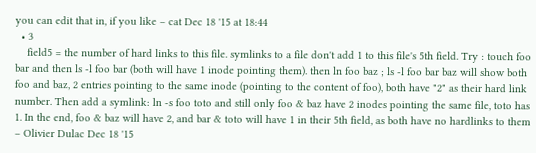you can edit that in, if you like – cat Dec 18 '15 at 18:44
  • 3
    field5 = the number of hard links to this file. symlinks to a file don't add 1 to this file's 5th field. Try : touch foo bar and then ls -l foo bar (both will have 1 inode pointing them). then ln foo baz ; ls -l foo bar baz will show both foo and baz, 2 entries pointing to the same inode (pointing to the content of foo), both have "2" as their hard link number. Then add a symlink: ln -s foo toto and still only foo & baz have 2 inodes pointing the same file, toto has 1. In the end, foo & baz will have 2, and bar & toto will have 1 in their 5th field, as both have no hardlinks to them – Olivier Dulac Dec 18 '15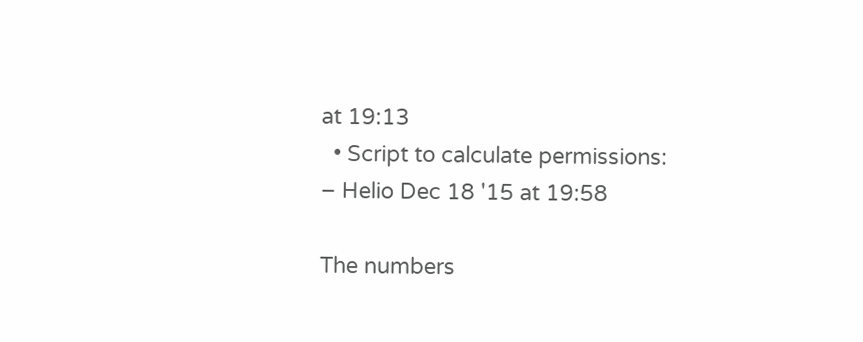at 19:13
  • Script to calculate permissions: – Helio Dec 18 '15 at 19:58

The numbers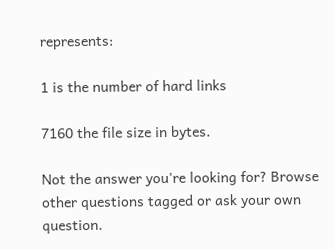represents:

1 is the number of hard links

7160 the file size in bytes.

Not the answer you're looking for? Browse other questions tagged or ask your own question.